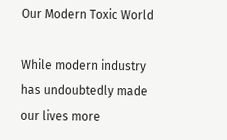Our Modern Toxic World

While modern industry has undoubtedly made our lives more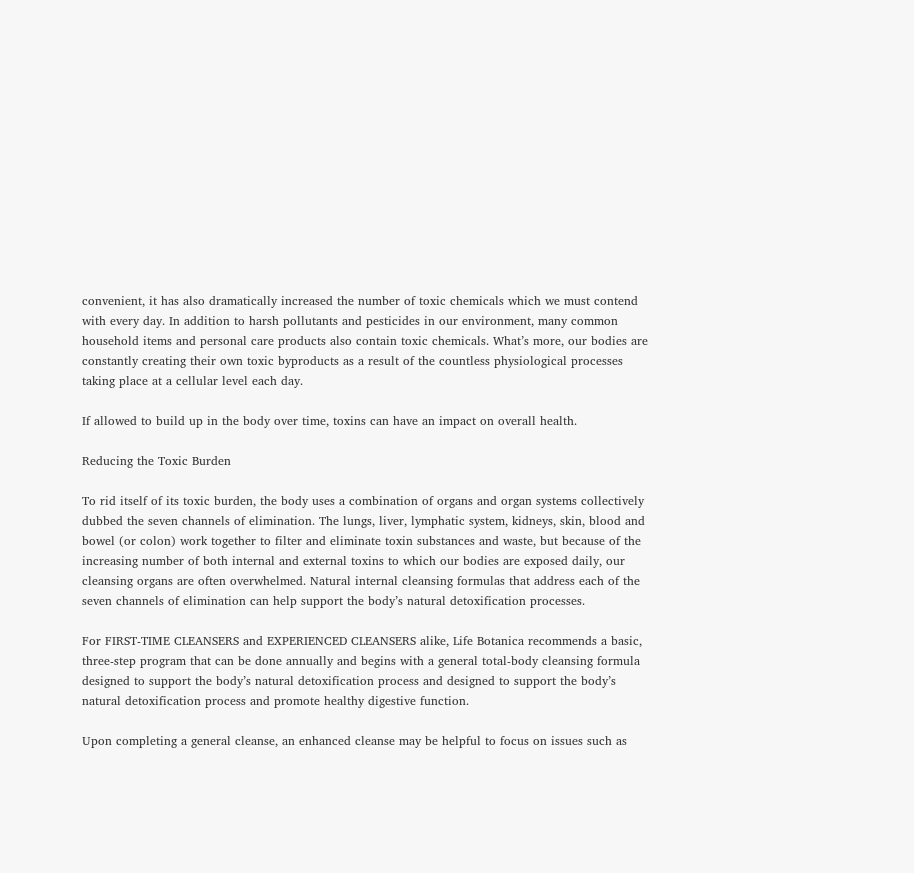convenient, it has also dramatically increased the number of toxic chemicals which we must contend with every day. In addition to harsh pollutants and pesticides in our environment, many common household items and personal care products also contain toxic chemicals. What’s more, our bodies are constantly creating their own toxic byproducts as a result of the countless physiological processes taking place at a cellular level each day.

If allowed to build up in the body over time, toxins can have an impact on overall health.

Reducing the Toxic Burden

To rid itself of its toxic burden, the body uses a combination of organs and organ systems collectively dubbed the seven channels of elimination. The lungs, liver, lymphatic system, kidneys, skin, blood and bowel (or colon) work together to filter and eliminate toxin substances and waste, but because of the increasing number of both internal and external toxins to which our bodies are exposed daily, our cleansing organs are often overwhelmed. Natural internal cleansing formulas that address each of the seven channels of elimination can help support the body’s natural detoxification processes.

For FIRST-TIME CLEANSERS and EXPERIENCED CLEANSERS alike, Life Botanica recommends a basic, three-step program that can be done annually and begins with a general total-body cleansing formula designed to support the body’s natural detoxification process and designed to support the body’s natural detoxification process and promote healthy digestive function.

Upon completing a general cleanse, an enhanced cleanse may be helpful to focus on issues such as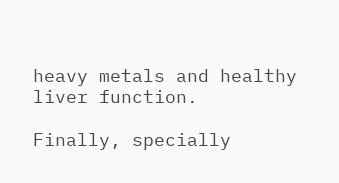heavy metals and healthy liver function.

Finally, specially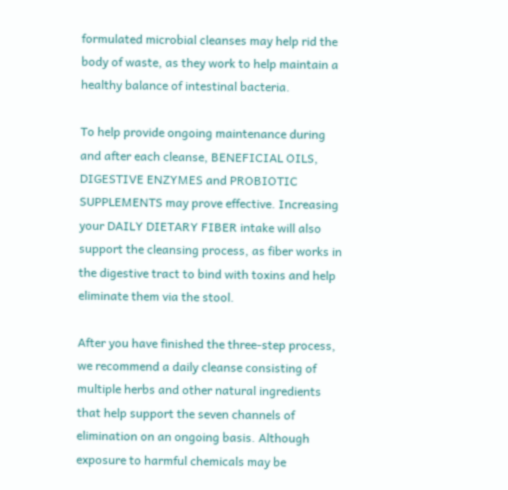formulated microbial cleanses may help rid the body of waste, as they work to help maintain a healthy balance of intestinal bacteria.

To help provide ongoing maintenance during and after each cleanse, BENEFICIAL OILS, DIGESTIVE ENZYMES and PROBIOTIC SUPPLEMENTS may prove effective. Increasing your DAILY DIETARY FIBER intake will also support the cleansing process, as fiber works in the digestive tract to bind with toxins and help eliminate them via the stool.

After you have finished the three-step process, we recommend a daily cleanse consisting of multiple herbs and other natural ingredients that help support the seven channels of elimination on an ongoing basis. Although exposure to harmful chemicals may be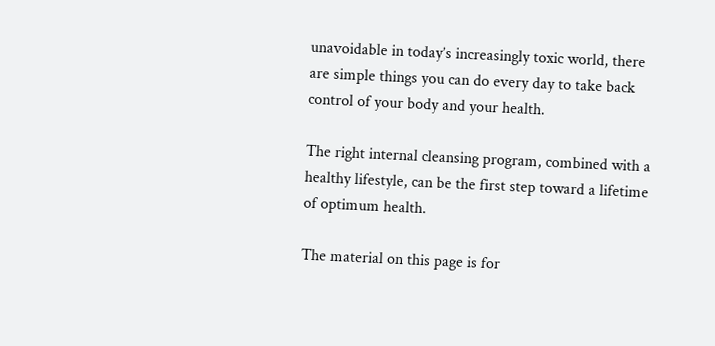unavoidable in today’s increasingly toxic world, there are simple things you can do every day to take back control of your body and your health.

The right internal cleansing program, combined with a healthy lifestyle, can be the first step toward a lifetime of optimum health.

The material on this page is for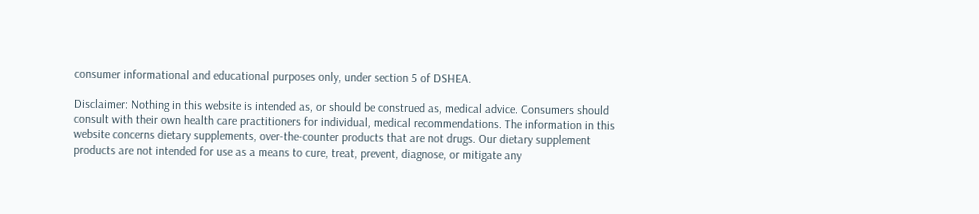consumer informational and educational purposes only, under section 5 of DSHEA.

Disclaimer: Nothing in this website is intended as, or should be construed as, medical advice. Consumers should consult with their own health care practitioners for individual, medical recommendations. The information in this website concerns dietary supplements, over-the-counter products that are not drugs. Our dietary supplement products are not intended for use as a means to cure, treat, prevent, diagnose, or mitigate any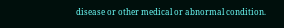disease or other medical or abnormal condition.